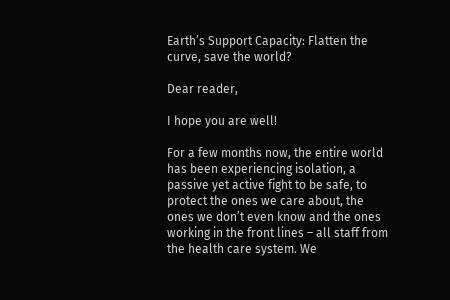Earth’s Support Capacity: Flatten the curve, save the world?

Dear reader,

I hope you are well!

For a few months now, the entire world has been experiencing isolation, a passive yet active fight to be safe, to protect the ones we care about, the ones we don’t even know and the ones working in the front lines – all staff from the health care system. We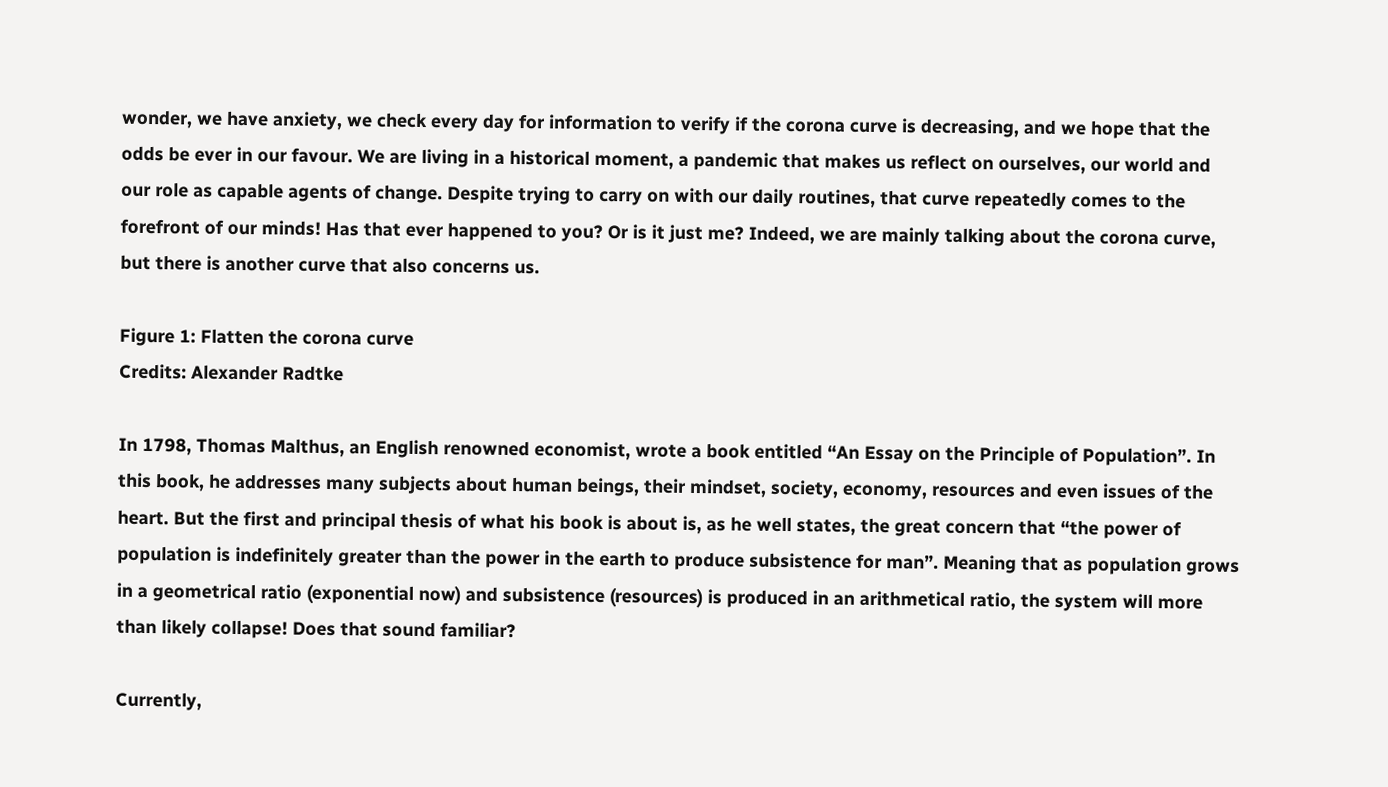wonder, we have anxiety, we check every day for information to verify if the corona curve is decreasing, and we hope that the odds be ever in our favour. We are living in a historical moment, a pandemic that makes us reflect on ourselves, our world and our role as capable agents of change. Despite trying to carry on with our daily routines, that curve repeatedly comes to the forefront of our minds! Has that ever happened to you? Or is it just me? Indeed, we are mainly talking about the corona curve, but there is another curve that also concerns us.

Figure 1: Flatten the corona curve
Credits: Alexander Radtke

In 1798, Thomas Malthus, an English renowned economist, wrote a book entitled “An Essay on the Principle of Population”. In this book, he addresses many subjects about human beings, their mindset, society, economy, resources and even issues of the heart. But the first and principal thesis of what his book is about is, as he well states, the great concern that “the power of population is indefinitely greater than the power in the earth to produce subsistence for man”. Meaning that as population grows in a geometrical ratio (exponential now) and subsistence (resources) is produced in an arithmetical ratio, the system will more than likely collapse! Does that sound familiar?

Currently,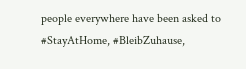people everywhere have been asked to #StayAtHome, #BleibZuhause,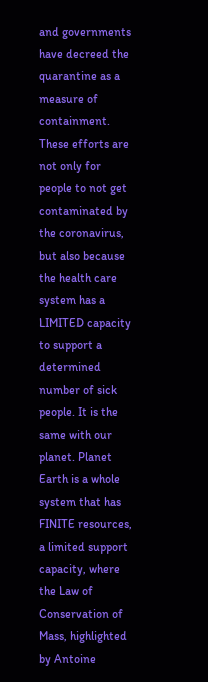and governments have decreed the quarantine as a measure of containment. These efforts are not only for people to not get contaminated by the coronavirus, but also because the health care system has a LIMITED capacity to support a determined number of sick people. It is the same with our planet. Planet Earth is a whole system that has FINITE resources, a limited support capacity, where the Law of Conservation of Mass, highlighted by Antoine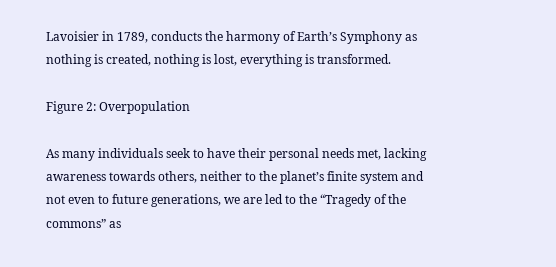Lavoisier in 1789, conducts the harmony of Earth’s Symphony as nothing is created, nothing is lost, everything is transformed.

Figure 2: Overpopulation

As many individuals seek to have their personal needs met, lacking awareness towards others, neither to the planet’s finite system and not even to future generations, we are led to the “Tragedy of the commons” as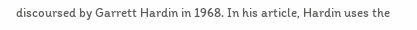discoursed by Garrett Hardin in 1968. In his article, Hardin uses the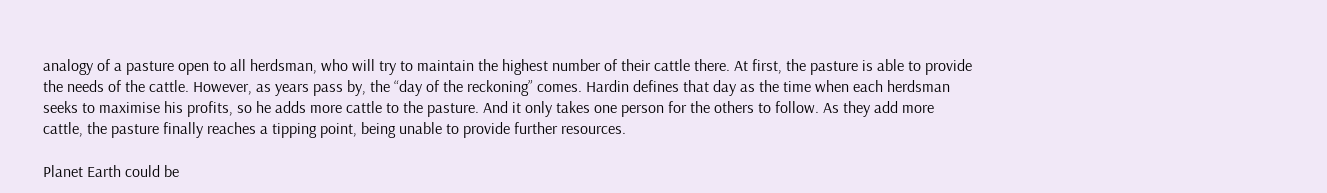analogy of a pasture open to all herdsman, who will try to maintain the highest number of their cattle there. At first, the pasture is able to provide the needs of the cattle. However, as years pass by, the “day of the reckoning” comes. Hardin defines that day as the time when each herdsman seeks to maximise his profits, so he adds more cattle to the pasture. And it only takes one person for the others to follow. As they add more cattle, the pasture finally reaches a tipping point, being unable to provide further resources.

Planet Earth could be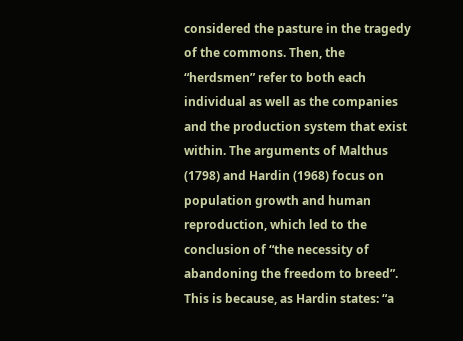considered the pasture in the tragedy of the commons. Then, the “herdsmen” refer to both each individual as well as the companies and the production system that exist within. The arguments of Malthus (1798) and Hardin (1968) focus on population growth and human reproduction, which led to the conclusion of “the necessity of abandoning the freedom to breed”. This is because, as Hardin states: “a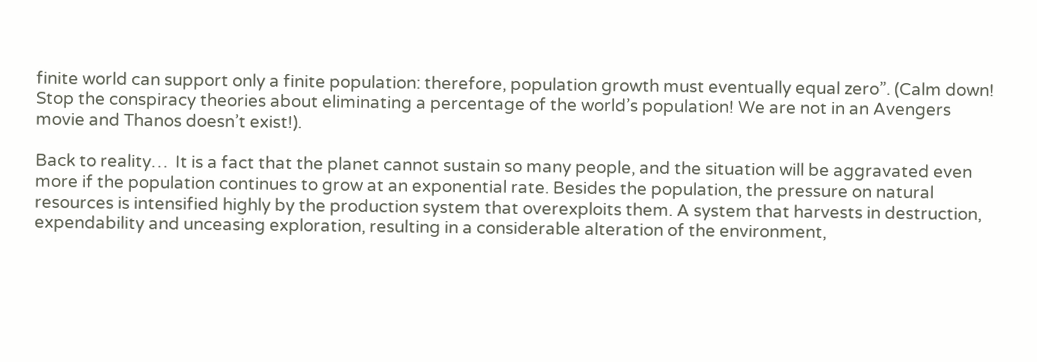finite world can support only a finite population: therefore, population growth must eventually equal zero”. (Calm down! Stop the conspiracy theories about eliminating a percentage of the world’s population! We are not in an Avengers movie and Thanos doesn’t exist!).

Back to reality…  It is a fact that the planet cannot sustain so many people, and the situation will be aggravated even more if the population continues to grow at an exponential rate. Besides the population, the pressure on natural resources is intensified highly by the production system that overexploits them. A system that harvests in destruction, expendability and unceasing exploration, resulting in a considerable alteration of the environment,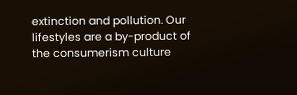extinction and pollution. Our lifestyles are a by-product of the consumerism culture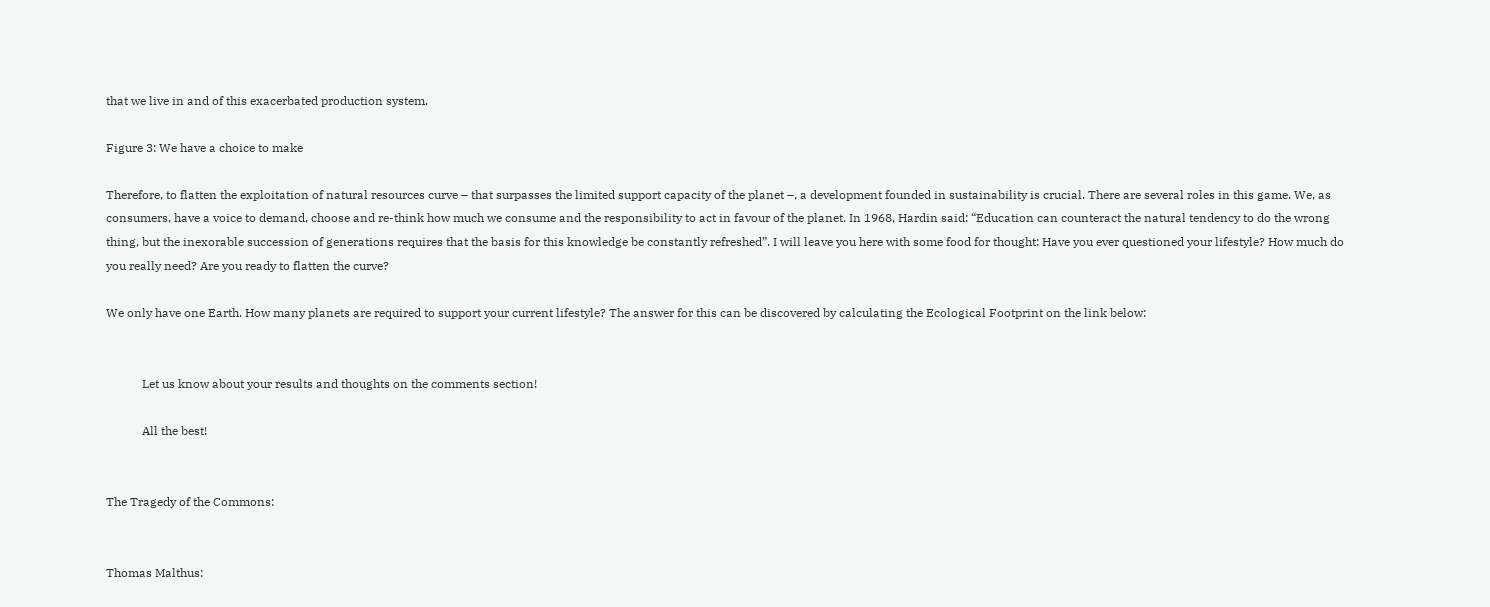that we live in and of this exacerbated production system.

Figure 3: We have a choice to make

Therefore, to flatten the exploitation of natural resources curve – that surpasses the limited support capacity of the planet –, a development founded in sustainability is crucial. There are several roles in this game. We, as consumers, have a voice to demand, choose and re-think how much we consume and the responsibility to act in favour of the planet. In 1968, Hardin said: “Education can counteract the natural tendency to do the wrong thing, but the inexorable succession of generations requires that the basis for this knowledge be constantly refreshed”. I will leave you here with some food for thought: Have you ever questioned your lifestyle? How much do you really need? Are you ready to flatten the curve?

We only have one Earth. How many planets are required to support your current lifestyle? The answer for this can be discovered by calculating the Ecological Footprint on the link below:


            Let us know about your results and thoughts on the comments section!

            All the best!


The Tragedy of the Commons:


Thomas Malthus: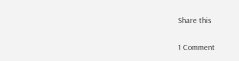Share this

1 Comment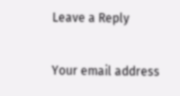Leave a Reply

Your email address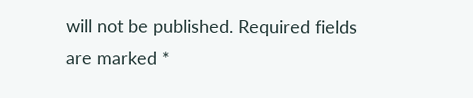will not be published. Required fields are marked *